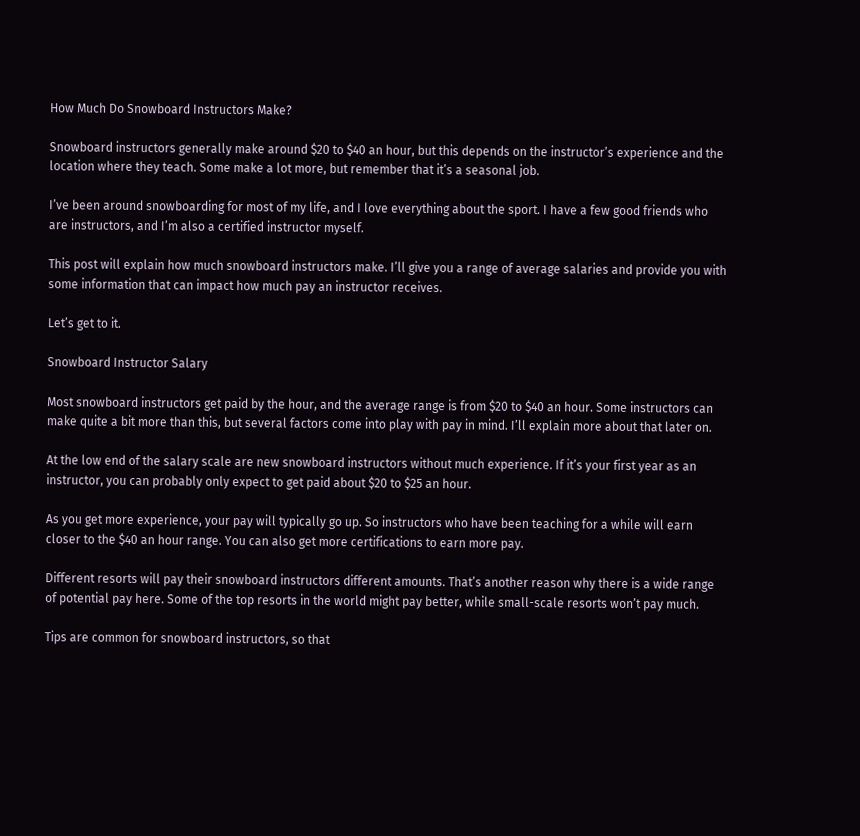How Much Do Snowboard Instructors Make?

Snowboard instructors generally make around $20 to $40 an hour, but this depends on the instructor’s experience and the location where they teach. Some make a lot more, but remember that it’s a seasonal job.

I’ve been around snowboarding for most of my life, and I love everything about the sport. I have a few good friends who are instructors, and I’m also a certified instructor myself.

This post will explain how much snowboard instructors make. I’ll give you a range of average salaries and provide you with some information that can impact how much pay an instructor receives.

Let’s get to it.

Snowboard Instructor Salary

Most snowboard instructors get paid by the hour, and the average range is from $20 to $40 an hour. Some instructors can make quite a bit more than this, but several factors come into play with pay in mind. I’ll explain more about that later on.

At the low end of the salary scale are new snowboard instructors without much experience. If it’s your first year as an instructor, you can probably only expect to get paid about $20 to $25 an hour.

As you get more experience, your pay will typically go up. So instructors who have been teaching for a while will earn closer to the $40 an hour range. You can also get more certifications to earn more pay.

Different resorts will pay their snowboard instructors different amounts. That’s another reason why there is a wide range of potential pay here. Some of the top resorts in the world might pay better, while small-scale resorts won’t pay much.

Tips are common for snowboard instructors, so that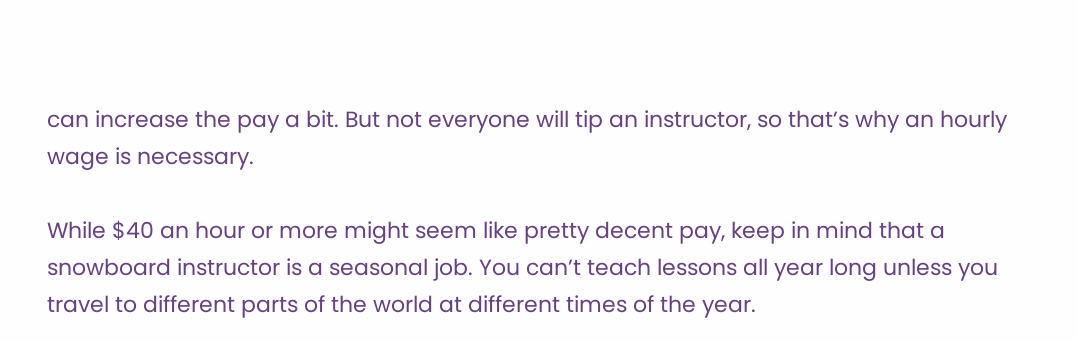can increase the pay a bit. But not everyone will tip an instructor, so that’s why an hourly wage is necessary.

While $40 an hour or more might seem like pretty decent pay, keep in mind that a snowboard instructor is a seasonal job. You can’t teach lessons all year long unless you travel to different parts of the world at different times of the year.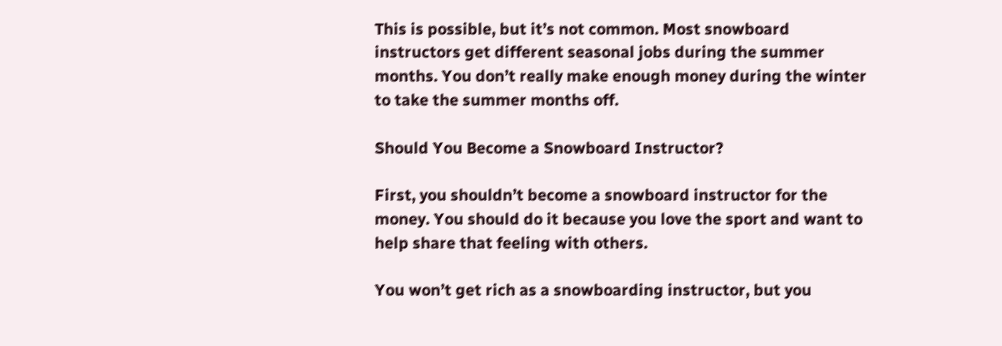This is possible, but it’s not common. Most snowboard instructors get different seasonal jobs during the summer months. You don’t really make enough money during the winter to take the summer months off.

Should You Become a Snowboard Instructor?

First, you shouldn’t become a snowboard instructor for the money. You should do it because you love the sport and want to help share that feeling with others.

You won’t get rich as a snowboarding instructor, but you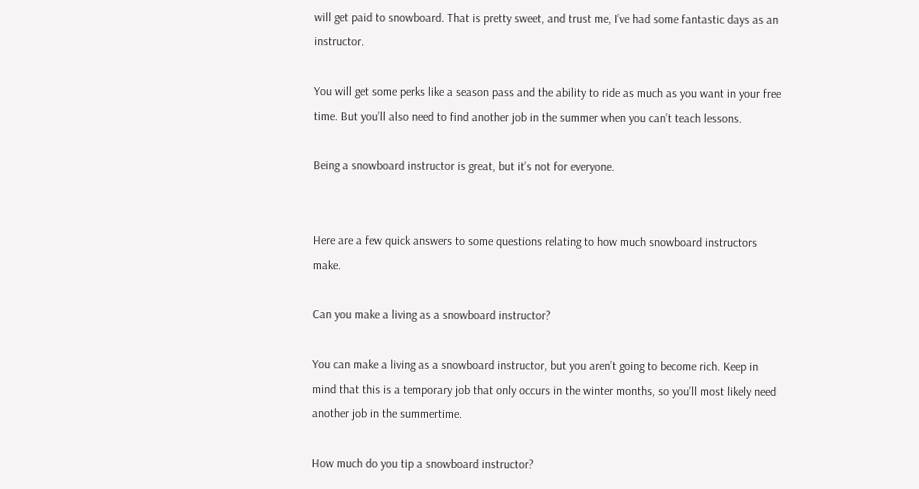will get paid to snowboard. That is pretty sweet, and trust me, I’ve had some fantastic days as an instructor.

You will get some perks like a season pass and the ability to ride as much as you want in your free time. But you’ll also need to find another job in the summer when you can’t teach lessons.

Being a snowboard instructor is great, but it’s not for everyone.


Here are a few quick answers to some questions relating to how much snowboard instructors make.

Can you make a living as a snowboard instructor?

You can make a living as a snowboard instructor, but you aren’t going to become rich. Keep in mind that this is a temporary job that only occurs in the winter months, so you’ll most likely need another job in the summertime.

How much do you tip a snowboard instructor?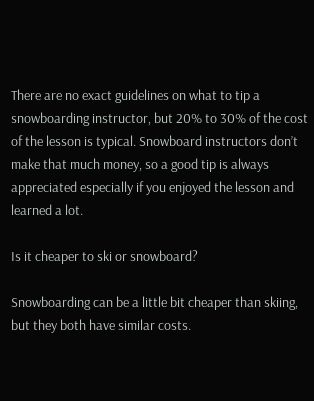There are no exact guidelines on what to tip a snowboarding instructor, but 20% to 30% of the cost of the lesson is typical. Snowboard instructors don’t make that much money, so a good tip is always appreciated especially if you enjoyed the lesson and learned a lot.

Is it cheaper to ski or snowboard?

Snowboarding can be a little bit cheaper than skiing, but they both have similar costs.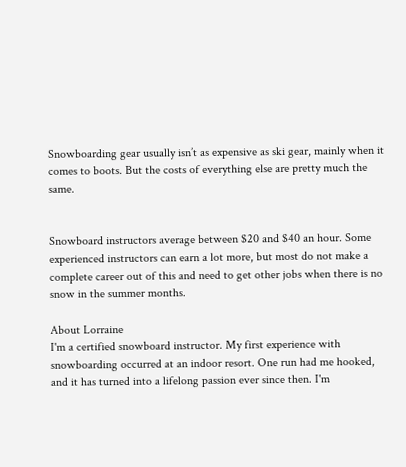Snowboarding gear usually isn’t as expensive as ski gear, mainly when it comes to boots. But the costs of everything else are pretty much the same.


Snowboard instructors average between $20 and $40 an hour. Some experienced instructors can earn a lot more, but most do not make a complete career out of this and need to get other jobs when there is no snow in the summer months.

About Lorraine
I'm a certified snowboard instructor. My first experience with snowboarding occurred at an indoor resort. One run had me hooked, and it has turned into a lifelong passion ever since then. I'm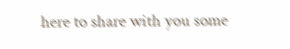here to share with you some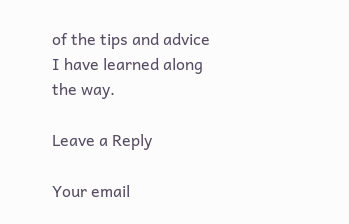of the tips and advice I have learned along the way.

Leave a Reply

Your email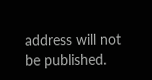address will not be published.